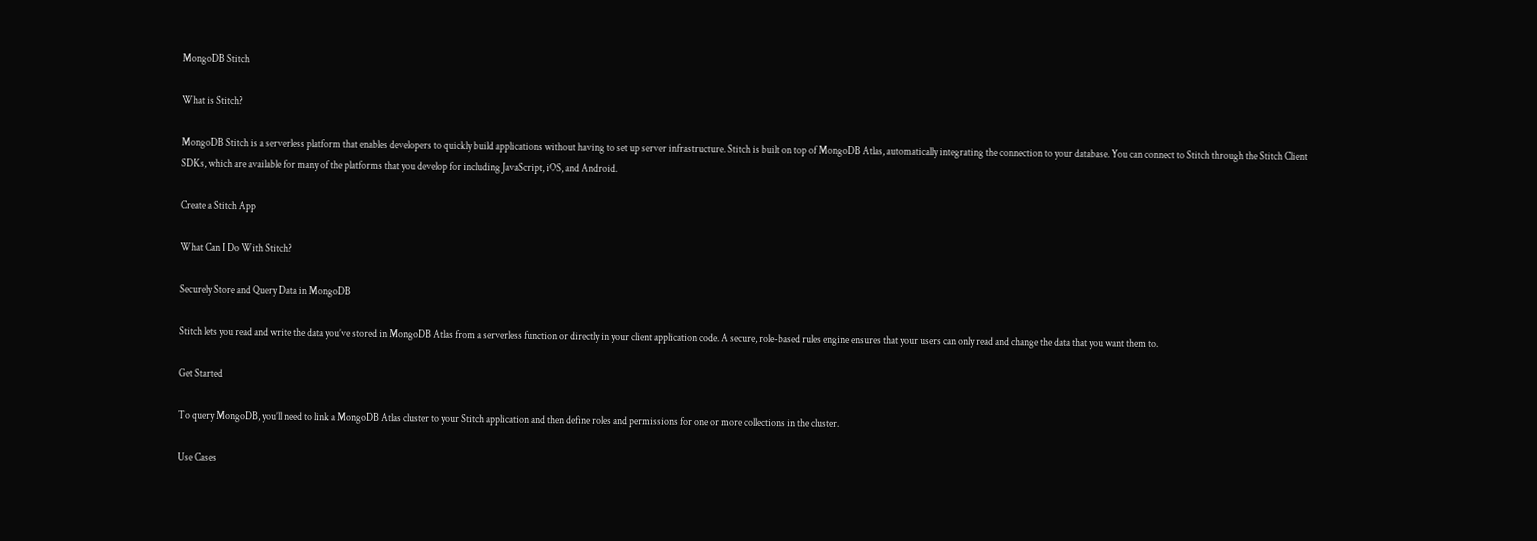MongoDB Stitch

What is Stitch?

MongoDB Stitch is a serverless platform that enables developers to quickly build applications without having to set up server infrastructure. Stitch is built on top of MongoDB Atlas, automatically integrating the connection to your database. You can connect to Stitch through the Stitch Client SDKs, which are available for many of the platforms that you develop for including JavaScript, iOS, and Android.

Create a Stitch App

What Can I Do With Stitch?

Securely Store and Query Data in MongoDB

Stitch lets you read and write the data you’ve stored in MongoDB Atlas from a serverless function or directly in your client application code. A secure, role-based rules engine ensures that your users can only read and change the data that you want them to.

Get Started

To query MongoDB, you’ll need to link a MongoDB Atlas cluster to your Stitch application and then define roles and permissions for one or more collections in the cluster.

Use Cases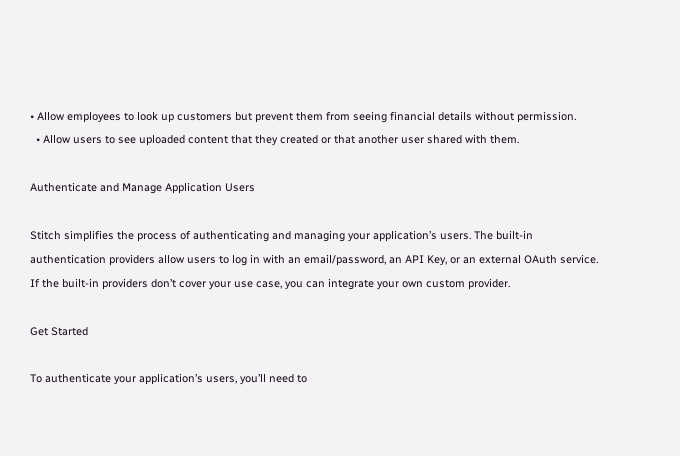• Allow employees to look up customers but prevent them from seeing financial details without permission.
  • Allow users to see uploaded content that they created or that another user shared with them.

Authenticate and Manage Application Users

Stitch simplifies the process of authenticating and managing your application’s users. The built-in authentication providers allow users to log in with an email/password, an API Key, or an external OAuth service. If the built-in providers don’t cover your use case, you can integrate your own custom provider.

Get Started

To authenticate your application’s users, you’ll need to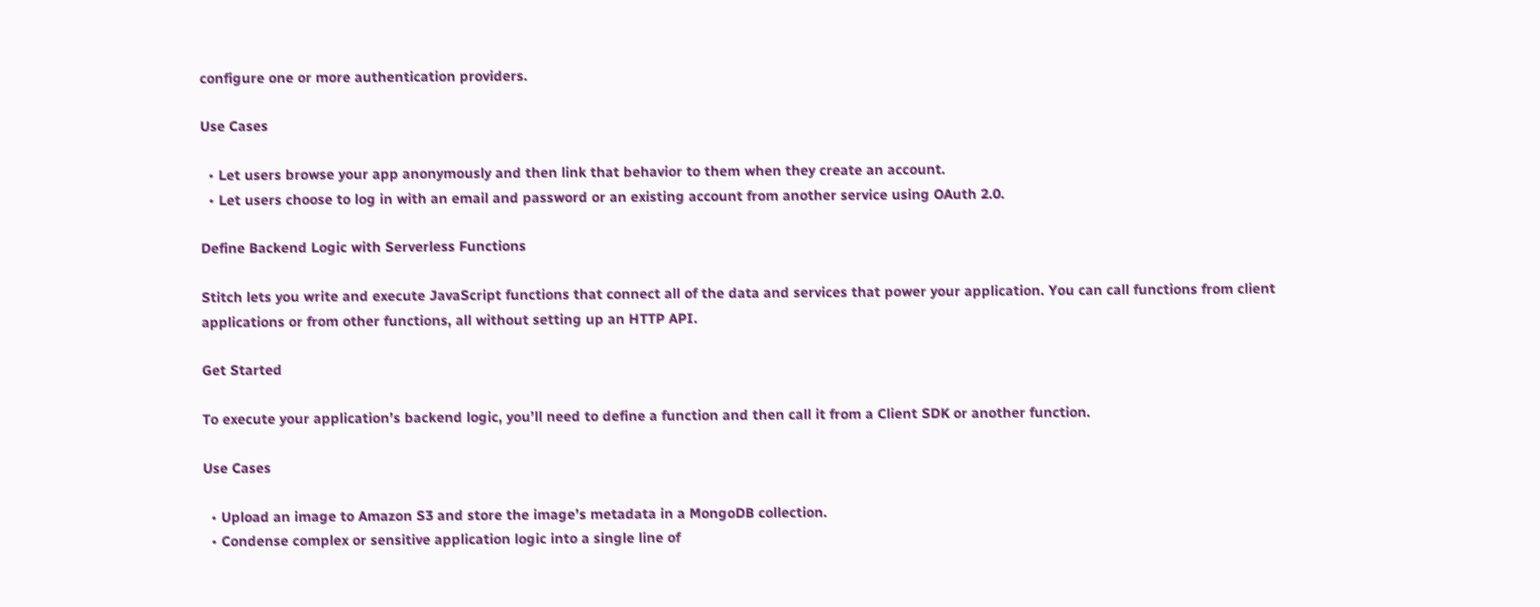configure one or more authentication providers.

Use Cases

  • Let users browse your app anonymously and then link that behavior to them when they create an account.
  • Let users choose to log in with an email and password or an existing account from another service using OAuth 2.0.

Define Backend Logic with Serverless Functions

Stitch lets you write and execute JavaScript functions that connect all of the data and services that power your application. You can call functions from client applications or from other functions, all without setting up an HTTP API.

Get Started

To execute your application’s backend logic, you’ll need to define a function and then call it from a Client SDK or another function.

Use Cases

  • Upload an image to Amazon S3 and store the image’s metadata in a MongoDB collection.
  • Condense complex or sensitive application logic into a single line of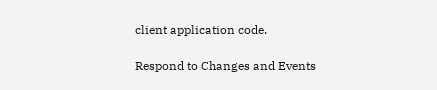client application code.

Respond to Changes and Events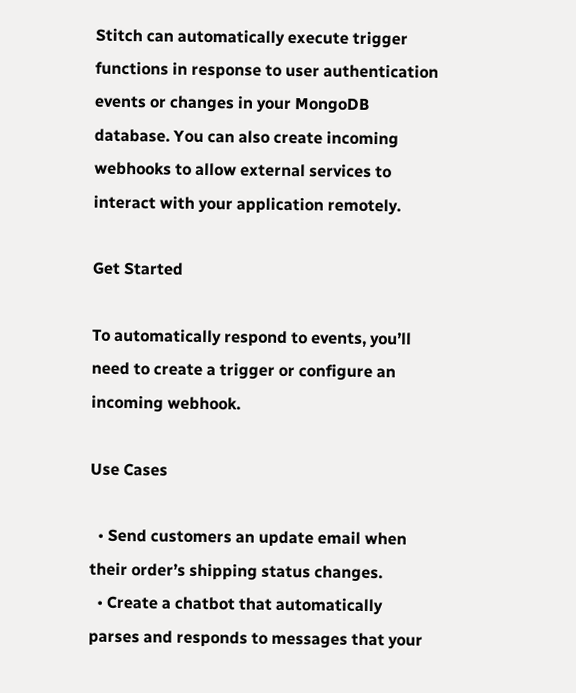Stitch can automatically execute trigger functions in response to user authentication events or changes in your MongoDB database. You can also create incoming webhooks to allow external services to interact with your application remotely.

Get Started

To automatically respond to events, you’ll need to create a trigger or configure an incoming webhook.

Use Cases

  • Send customers an update email when their order’s shipping status changes.
  • Create a chatbot that automatically parses and responds to messages that your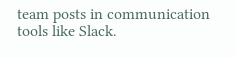team posts in communication tools like Slack.